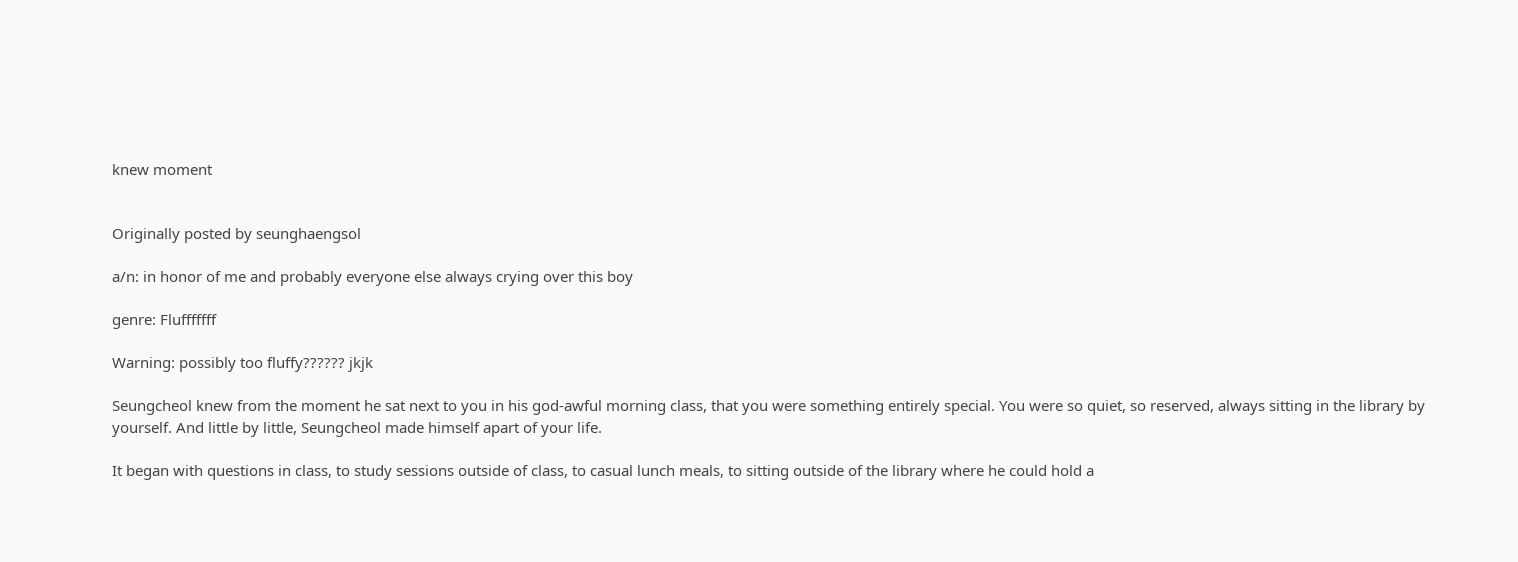knew moment


Originally posted by seunghaengsol

a/n: in honor of me and probably everyone else always crying over this boy

genre: Flufffffff

Warning: possibly too fluffy?????? jkjk

Seungcheol knew from the moment he sat next to you in his god-awful morning class, that you were something entirely special. You were so quiet, so reserved, always sitting in the library by yourself. And little by little, Seungcheol made himself apart of your life.

It began with questions in class, to study sessions outside of class, to casual lunch meals, to sitting outside of the library where he could hold a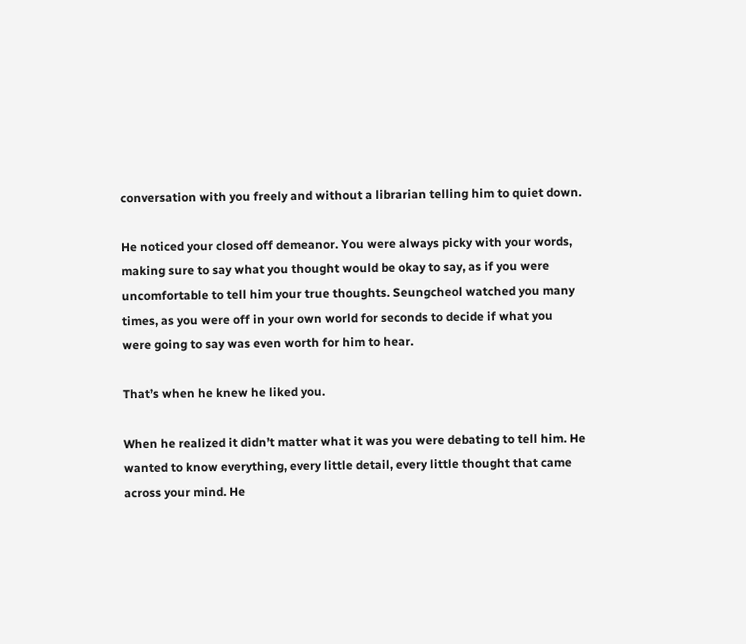conversation with you freely and without a librarian telling him to quiet down.

He noticed your closed off demeanor. You were always picky with your words, making sure to say what you thought would be okay to say, as if you were uncomfortable to tell him your true thoughts. Seungcheol watched you many times, as you were off in your own world for seconds to decide if what you were going to say was even worth for him to hear.

That’s when he knew he liked you.

When he realized it didn’t matter what it was you were debating to tell him. He wanted to know everything, every little detail, every little thought that came across your mind. He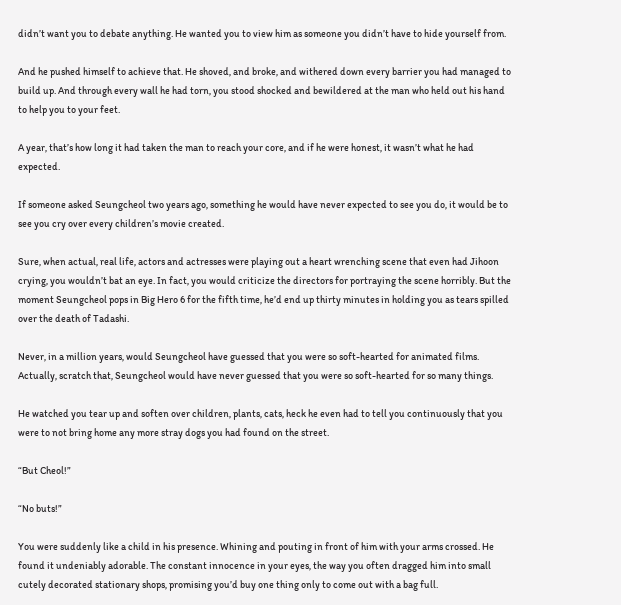didn’t want you to debate anything. He wanted you to view him as someone you didn’t have to hide yourself from.

And he pushed himself to achieve that. He shoved, and broke, and withered down every barrier you had managed to build up. And through every wall he had torn, you stood shocked and bewildered at the man who held out his hand to help you to your feet.

A year, that’s how long it had taken the man to reach your core, and if he were honest, it wasn’t what he had expected.

If someone asked Seungcheol two years ago, something he would have never expected to see you do, it would be to see you cry over every children’s movie created.

Sure, when actual, real life, actors and actresses were playing out a heart wrenching scene that even had Jihoon crying, you wouldn’t bat an eye. In fact, you would criticize the directors for portraying the scene horribly. But the moment Seungcheol pops in Big Hero 6 for the fifth time, he’d end up thirty minutes in holding you as tears spilled over the death of Tadashi.

Never, in a million years, would Seungcheol have guessed that you were so soft-hearted for animated films. Actually, scratch that, Seungcheol would have never guessed that you were so soft-hearted for so many things.

He watched you tear up and soften over children, plants, cats, heck he even had to tell you continuously that you were to not bring home any more stray dogs you had found on the street.

“But Cheol!”

“No buts!”

You were suddenly like a child in his presence. Whining and pouting in front of him with your arms crossed. He found it undeniably adorable. The constant innocence in your eyes, the way you often dragged him into small cutely decorated stationary shops, promising you’d buy one thing only to come out with a bag full.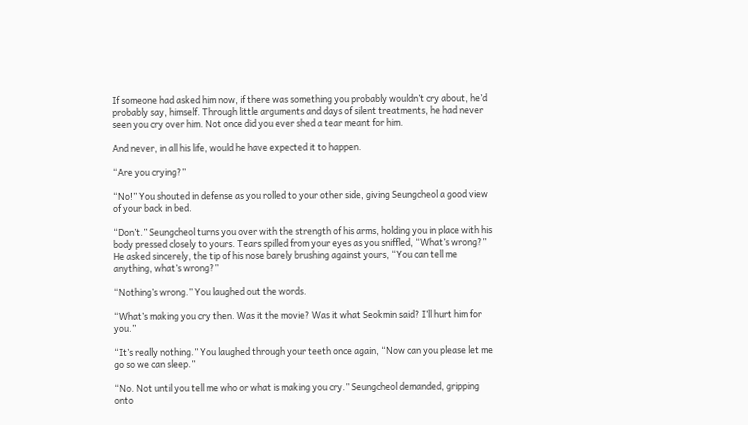If someone had asked him now, if there was something you probably wouldn’t cry about, he’d probably say, himself. Through little arguments and days of silent treatments, he had never seen you cry over him. Not once did you ever shed a tear meant for him.

And never, in all his life, would he have expected it to happen.

“Are you crying?”

“No!” You shouted in defense as you rolled to your other side, giving Seungcheol a good view of your back in bed.

“Don’t.” Seungcheol turns you over with the strength of his arms, holding you in place with his body pressed closely to yours. Tears spilled from your eyes as you sniffled, “What’s wrong?” He asked sincerely, the tip of his nose barely brushing against yours, “You can tell me anything, what’s wrong?”

“Nothing’s wrong.” You laughed out the words.

“What’s making you cry then. Was it the movie? Was it what Seokmin said? I’ll hurt him for you.”

“It’s really nothing.” You laughed through your teeth once again, “Now can you please let me go so we can sleep.”

“No. Not until you tell me who or what is making you cry.” Seungcheol demanded, gripping onto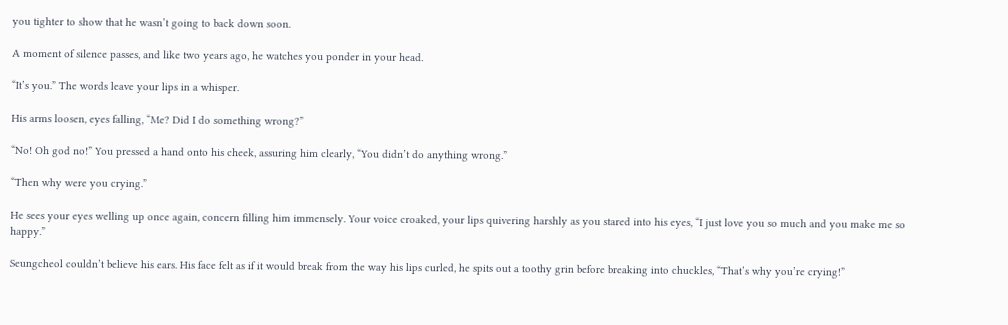you tighter to show that he wasn’t going to back down soon.

A moment of silence passes, and like two years ago, he watches you ponder in your head.

“It’s you.” The words leave your lips in a whisper.

His arms loosen, eyes falling, “Me? Did I do something wrong?”

“No! Oh god no!” You pressed a hand onto his cheek, assuring him clearly, “You didn’t do anything wrong.”

“Then why were you crying.”

He sees your eyes welling up once again, concern filling him immensely. Your voice croaked, your lips quivering harshly as you stared into his eyes, “I just love you so much and you make me so happy.”

Seungcheol couldn’t believe his ears. His face felt as if it would break from the way his lips curled, he spits out a toothy grin before breaking into chuckles, “That’s why you’re crying!”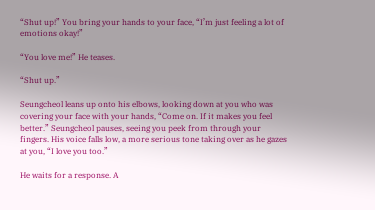“Shut up!” You bring your hands to your face, “I’m just feeling a lot of emotions okay!”

“You love me!” He teases.

“Shut up.”

Seungcheol leans up onto his elbows, looking down at you who was covering your face with your hands, “Come on. If it makes you feel better.” Seungcheol pauses, seeing you peek from through your fingers. His voice falls low, a more serious tone taking over as he gazes at you, “I love you too.”

He waits for a response. A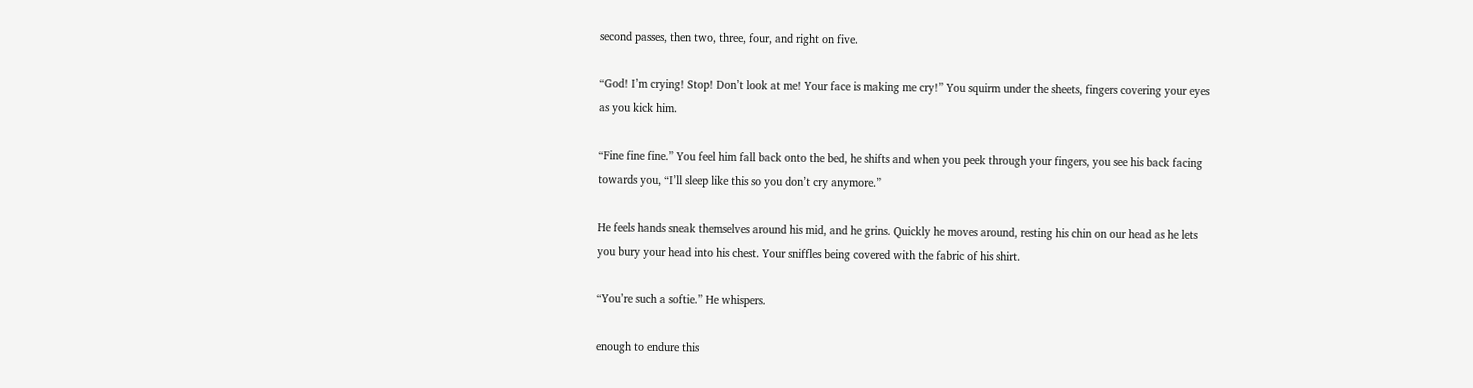second passes, then two, three, four, and right on five.

“God! I’m crying! Stop! Don’t look at me! Your face is making me cry!” You squirm under the sheets, fingers covering your eyes as you kick him.

“Fine fine fine.” You feel him fall back onto the bed, he shifts and when you peek through your fingers, you see his back facing towards you, “I’ll sleep like this so you don’t cry anymore.”

He feels hands sneak themselves around his mid, and he grins. Quickly he moves around, resting his chin on our head as he lets you bury your head into his chest. Your sniffles being covered with the fabric of his shirt.

“You’re such a softie.” He whispers.

enough to endure this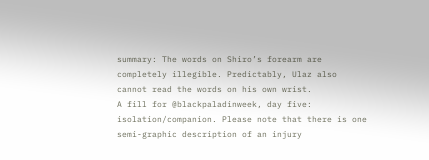summary: The words on Shiro’s forearm are completely illegible. Predictably, Ulaz also cannot read the words on his own wrist.
A fill for @blackpaladinweek, day five: isolation/companion. Please note that there is one semi-graphic description of an injury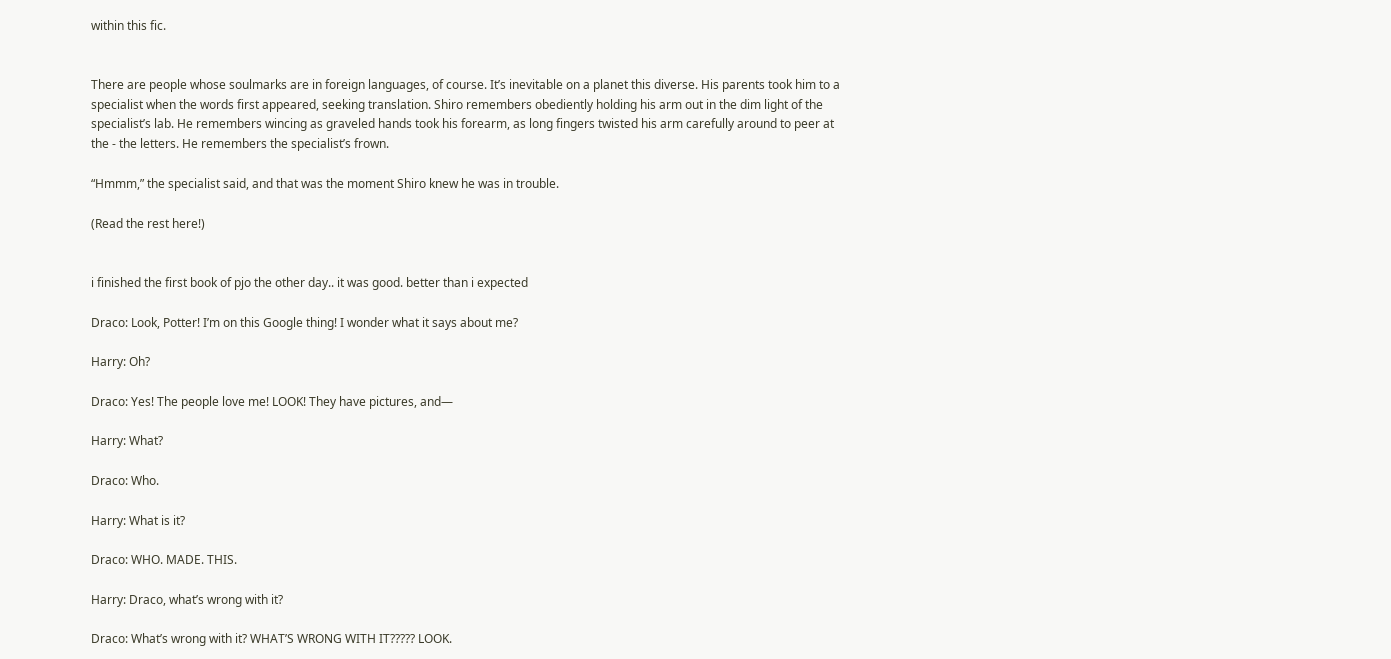within this fic.


There are people whose soulmarks are in foreign languages, of course. It’s inevitable on a planet this diverse. His parents took him to a specialist when the words first appeared, seeking translation. Shiro remembers obediently holding his arm out in the dim light of the specialist’s lab. He remembers wincing as graveled hands took his forearm, as long fingers twisted his arm carefully around to peer at the - the letters. He remembers the specialist’s frown.

“Hmmm,” the specialist said, and that was the moment Shiro knew he was in trouble.

(Read the rest here!)


i finished the first book of pjo the other day.. it was good. better than i expected

Draco: Look, Potter! I’m on this Google thing! I wonder what it says about me?

Harry: Oh?

Draco: Yes! The people love me! LOOK! They have pictures, and—

Harry: What?

Draco: Who.

Harry: What is it?

Draco: WHO. MADE. THIS.

Harry: Draco, what’s wrong with it?

Draco: What’s wrong with it? WHAT’S WRONG WITH IT????? LOOK.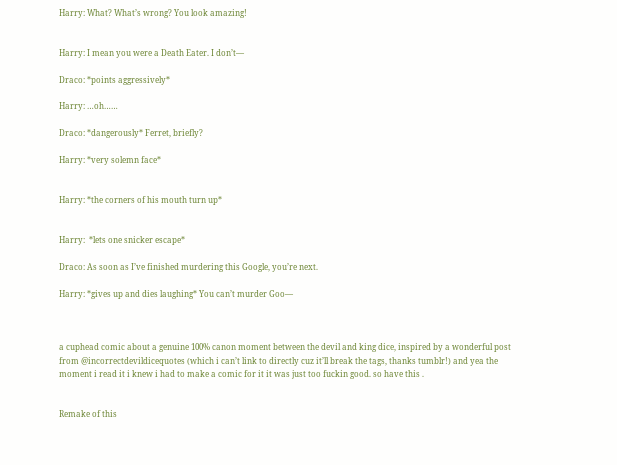Harry: What? What’s wrong? You look amazing!


Harry: I mean you were a Death Eater. I don’t—

Draco: *points aggressively*

Harry: …oh……

Draco: *dangerously* Ferret, briefly?

Harry: *very solemn face*


Harry: *the corners of his mouth turn up*


Harry:  *lets one snicker escape*

Draco: As soon as I’ve finished murdering this Google, you’re next.

Harry: *gives up and dies laughing* You can’t murder Goo—



a cuphead comic about a genuine 100% canon moment between the devil and king dice, inspired by a wonderful post from @incorrectdevildicequotes (which i can’t link to directly cuz it’ll break the tags, thanks tumblr!) and yea the moment i read it i knew i had to make a comic for it it was just too fuckin good. so have this .


Remake of this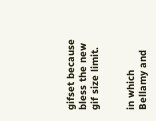gifset because bless the new gif size limit.


in which Bellamy and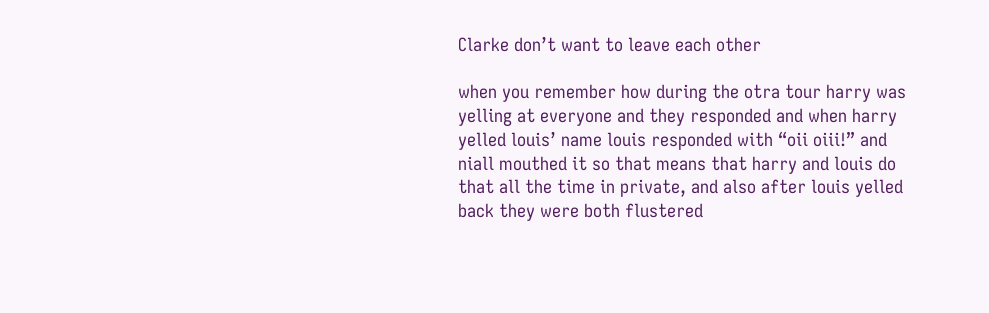Clarke don’t want to leave each other

when you remember how during the otra tour harry was yelling at everyone and they responded and when harry yelled louis’ name louis responded with “oii oiii!” and niall mouthed it so that means that harry and louis do that all the time in private, and also after louis yelled back they were both flustered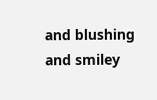and blushing and smiley